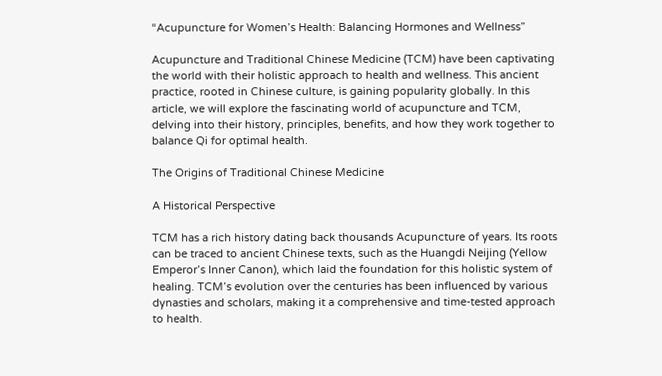“Acupuncture for Women’s Health: Balancing Hormones and Wellness”

Acupuncture and Traditional Chinese Medicine (TCM) have been captivating the world with their holistic approach to health and wellness. This ancient practice, rooted in Chinese culture, is gaining popularity globally. In this article, we will explore the fascinating world of acupuncture and TCM, delving into their history, principles, benefits, and how they work together to balance Qi for optimal health.

The Origins of Traditional Chinese Medicine

A Historical Perspective

TCM has a rich history dating back thousands Acupuncture of years. Its roots can be traced to ancient Chinese texts, such as the Huangdi Neijing (Yellow Emperor’s Inner Canon), which laid the foundation for this holistic system of healing. TCM’s evolution over the centuries has been influenced by various dynasties and scholars, making it a comprehensive and time-tested approach to health.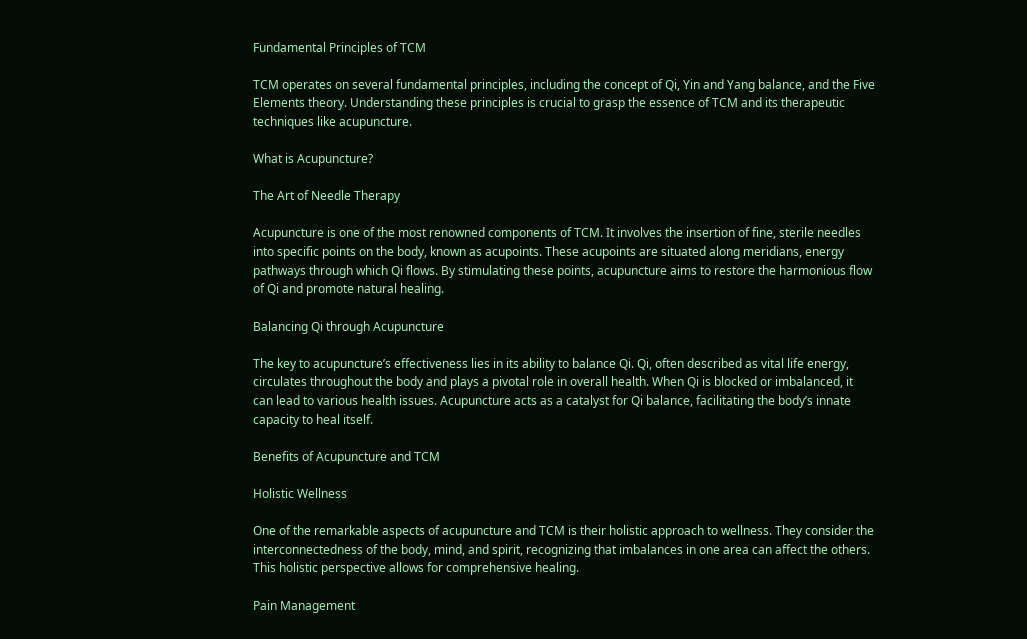Fundamental Principles of TCM

TCM operates on several fundamental principles, including the concept of Qi, Yin and Yang balance, and the Five Elements theory. Understanding these principles is crucial to grasp the essence of TCM and its therapeutic techniques like acupuncture.

What is Acupuncture?

The Art of Needle Therapy

Acupuncture is one of the most renowned components of TCM. It involves the insertion of fine, sterile needles into specific points on the body, known as acupoints. These acupoints are situated along meridians, energy pathways through which Qi flows. By stimulating these points, acupuncture aims to restore the harmonious flow of Qi and promote natural healing.

Balancing Qi through Acupuncture

The key to acupuncture’s effectiveness lies in its ability to balance Qi. Qi, often described as vital life energy, circulates throughout the body and plays a pivotal role in overall health. When Qi is blocked or imbalanced, it can lead to various health issues. Acupuncture acts as a catalyst for Qi balance, facilitating the body’s innate capacity to heal itself.

Benefits of Acupuncture and TCM

Holistic Wellness

One of the remarkable aspects of acupuncture and TCM is their holistic approach to wellness. They consider the interconnectedness of the body, mind, and spirit, recognizing that imbalances in one area can affect the others. This holistic perspective allows for comprehensive healing.

Pain Management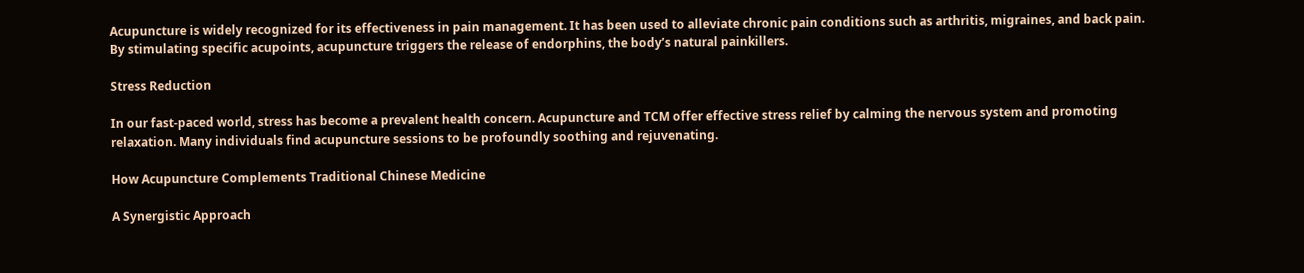Acupuncture is widely recognized for its effectiveness in pain management. It has been used to alleviate chronic pain conditions such as arthritis, migraines, and back pain. By stimulating specific acupoints, acupuncture triggers the release of endorphins, the body’s natural painkillers.

Stress Reduction

In our fast-paced world, stress has become a prevalent health concern. Acupuncture and TCM offer effective stress relief by calming the nervous system and promoting relaxation. Many individuals find acupuncture sessions to be profoundly soothing and rejuvenating.

How Acupuncture Complements Traditional Chinese Medicine

A Synergistic Approach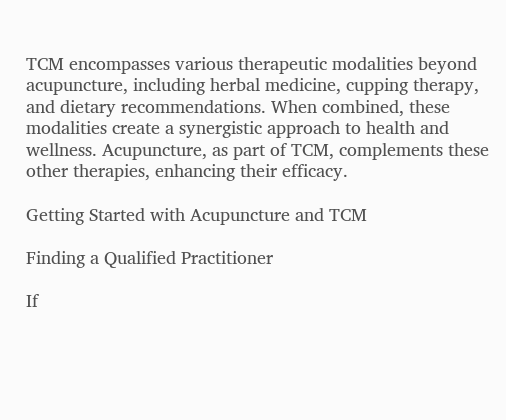TCM encompasses various therapeutic modalities beyond acupuncture, including herbal medicine, cupping therapy, and dietary recommendations. When combined, these modalities create a synergistic approach to health and wellness. Acupuncture, as part of TCM, complements these other therapies, enhancing their efficacy.

Getting Started with Acupuncture and TCM

Finding a Qualified Practitioner

If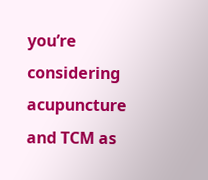you’re considering acupuncture and TCM as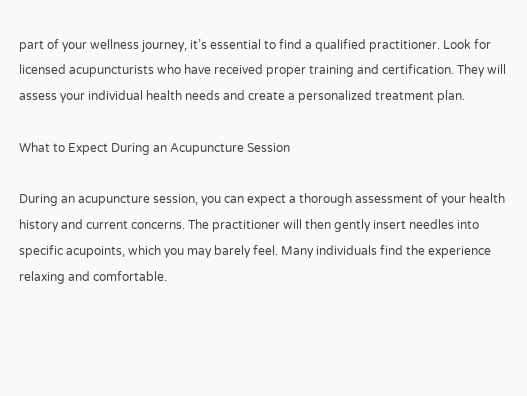part of your wellness journey, it’s essential to find a qualified practitioner. Look for licensed acupuncturists who have received proper training and certification. They will assess your individual health needs and create a personalized treatment plan.

What to Expect During an Acupuncture Session

During an acupuncture session, you can expect a thorough assessment of your health history and current concerns. The practitioner will then gently insert needles into specific acupoints, which you may barely feel. Many individuals find the experience relaxing and comfortable.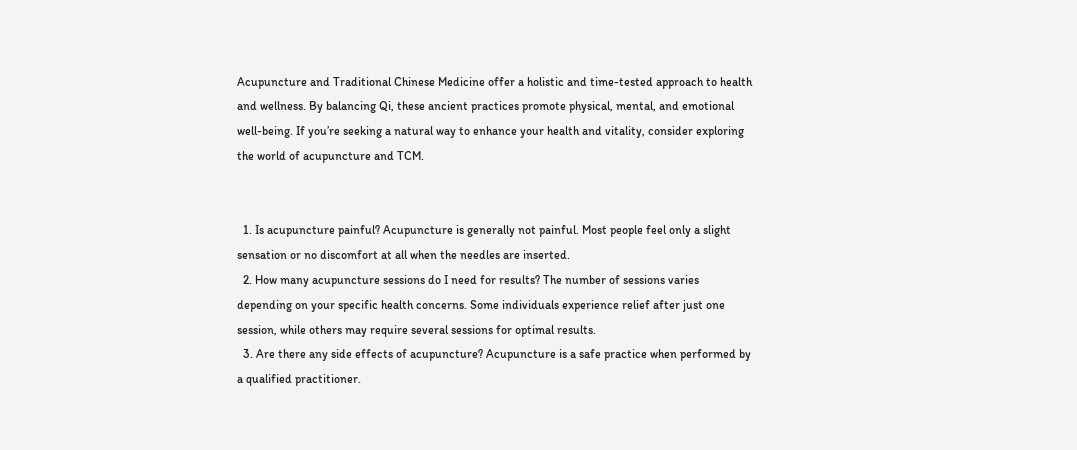Acupuncture and Traditional Chinese Medicine offer a holistic and time-tested approach to health and wellness. By balancing Qi, these ancient practices promote physical, mental, and emotional well-being. If you’re seeking a natural way to enhance your health and vitality, consider exploring the world of acupuncture and TCM.


  1. Is acupuncture painful? Acupuncture is generally not painful. Most people feel only a slight sensation or no discomfort at all when the needles are inserted.
  2. How many acupuncture sessions do I need for results? The number of sessions varies depending on your specific health concerns. Some individuals experience relief after just one session, while others may require several sessions for optimal results.
  3. Are there any side effects of acupuncture? Acupuncture is a safe practice when performed by a qualified practitioner.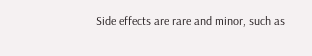Side effects are rare and minor, such as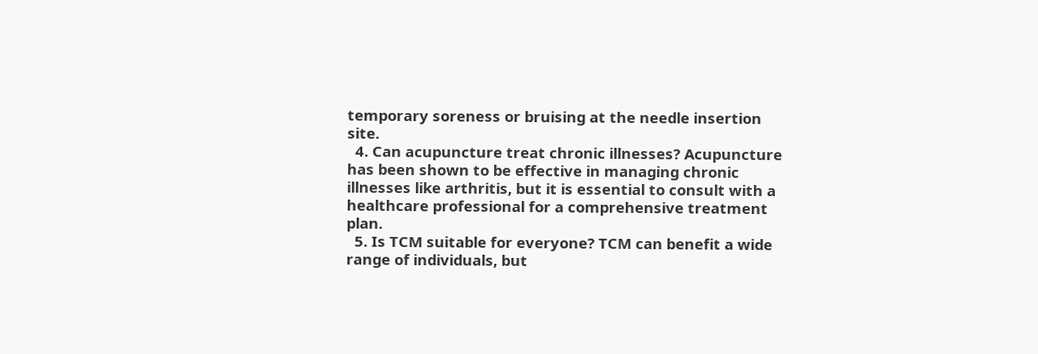temporary soreness or bruising at the needle insertion site.
  4. Can acupuncture treat chronic illnesses? Acupuncture has been shown to be effective in managing chronic illnesses like arthritis, but it is essential to consult with a healthcare professional for a comprehensive treatment plan.
  5. Is TCM suitable for everyone? TCM can benefit a wide range of individuals, but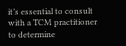it’s essential to consult with a TCM practitioner to determine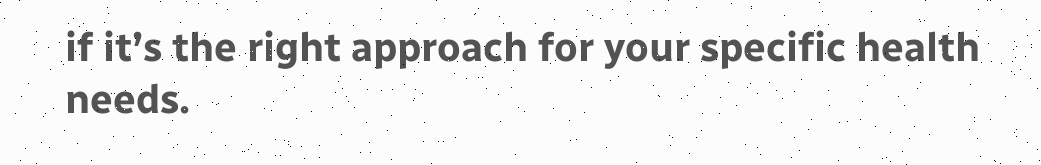if it’s the right approach for your specific health needs.